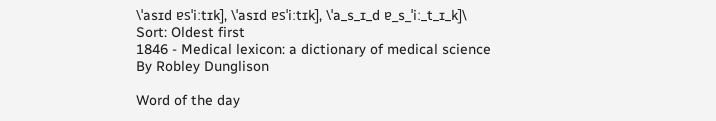\ˈasɪd ɐsˈiːtɪk], \ˈasɪd ɐsˈiːtɪk], \ˈa_s_ɪ_d ɐ_s_ˈiː_t_ɪ_k]\
Sort: Oldest first
1846 - Medical lexicon: a dictionary of medical science
By Robley Dunglison

Word of the day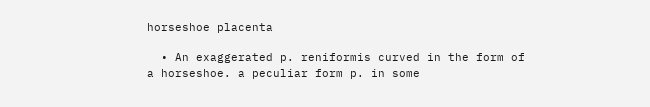horseshoe placenta

  • An exaggerated p. reniformis curved in the form of a horseshoe. a peculiar form p. in some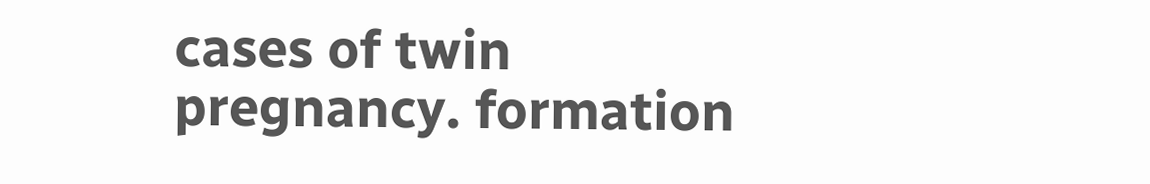cases of twin pregnancy. formation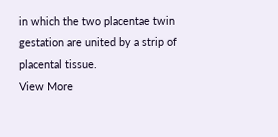in which the two placentae twin gestation are united by a strip of placental tissue.
View More